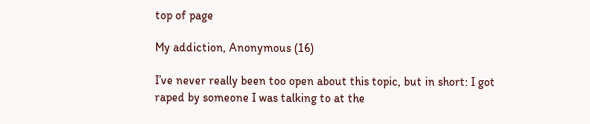top of page

My addiction, Anonymous (16)

I’ve never really been too open about this topic, but in short: I got raped by someone I was talking to at the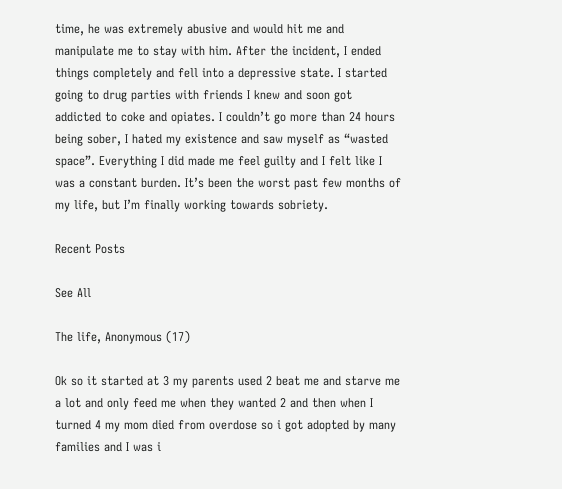time, he was extremely abusive and would hit me and manipulate me to stay with him. After the incident, I ended things completely and fell into a depressive state. I started going to drug parties with friends I knew and soon got addicted to coke and opiates. I couldn’t go more than 24 hours being sober, I hated my existence and saw myself as “wasted space”. Everything I did made me feel guilty and I felt like I was a constant burden. It’s been the worst past few months of my life, but I’m finally working towards sobriety.

Recent Posts

See All

The life, Anonymous (17)

Ok so it started at 3 my parents used 2 beat me and starve me a lot and only feed me when they wanted 2 and then when I turned 4 my mom died from overdose so i got adopted by many families and I was i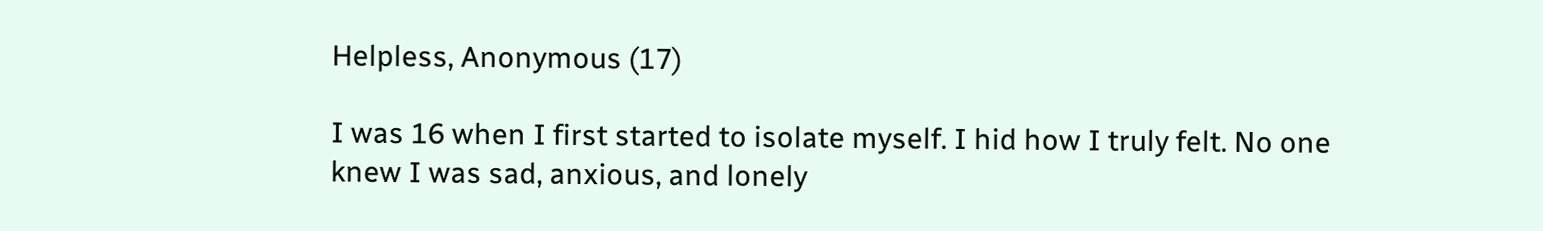Helpless, Anonymous (17)

I was 16 when I first started to isolate myself. I hid how I truly felt. No one knew I was sad, anxious, and lonely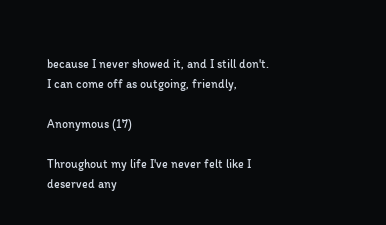because I never showed it, and I still don't. I can come off as outgoing, friendly,

Anonymous (17)

Throughout my life I've never felt like I deserved any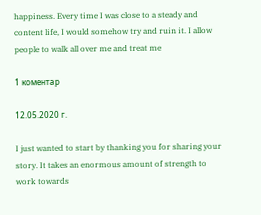happiness. Every time I was close to a steady and content life, I would somehow try and ruin it. I allow people to walk all over me and treat me

1 коментар

12.05.2020 г.

I just wanted to start by thanking you for sharing your story. It takes an enormous amount of strength to work towards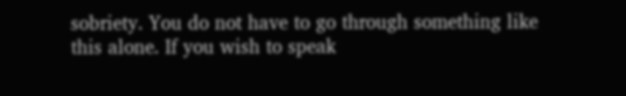sobriety. You do not have to go through something like this alone. If you wish to speak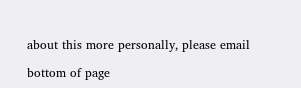about this more personally, please email

bottom of page